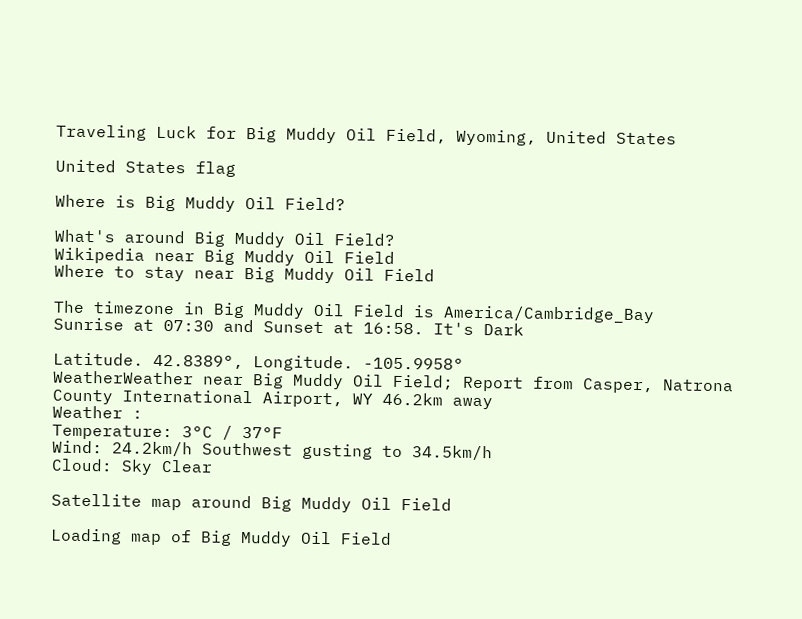Traveling Luck for Big Muddy Oil Field, Wyoming, United States

United States flag

Where is Big Muddy Oil Field?

What's around Big Muddy Oil Field?
Wikipedia near Big Muddy Oil Field
Where to stay near Big Muddy Oil Field

The timezone in Big Muddy Oil Field is America/Cambridge_Bay
Sunrise at 07:30 and Sunset at 16:58. It's Dark

Latitude. 42.8389°, Longitude. -105.9958°
WeatherWeather near Big Muddy Oil Field; Report from Casper, Natrona County International Airport, WY 46.2km away
Weather :
Temperature: 3°C / 37°F
Wind: 24.2km/h Southwest gusting to 34.5km/h
Cloud: Sky Clear

Satellite map around Big Muddy Oil Field

Loading map of Big Muddy Oil Field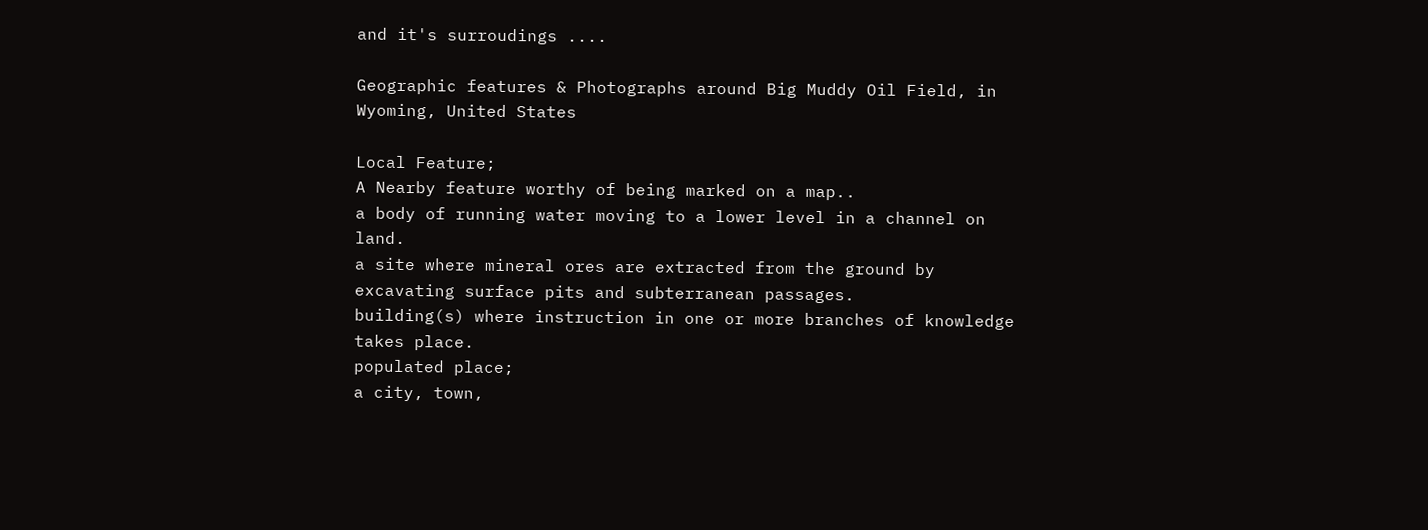and it's surroudings ....

Geographic features & Photographs around Big Muddy Oil Field, in Wyoming, United States

Local Feature;
A Nearby feature worthy of being marked on a map..
a body of running water moving to a lower level in a channel on land.
a site where mineral ores are extracted from the ground by excavating surface pits and subterranean passages.
building(s) where instruction in one or more branches of knowledge takes place.
populated place;
a city, town,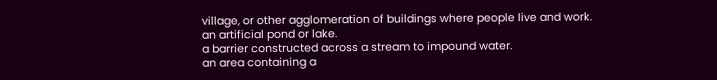village, or other agglomeration of buildings where people live and work.
an artificial pond or lake.
a barrier constructed across a stream to impound water.
an area containing a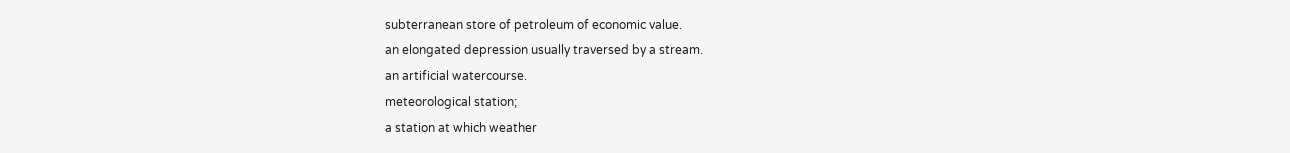subterranean store of petroleum of economic value.
an elongated depression usually traversed by a stream.
an artificial watercourse.
meteorological station;
a station at which weather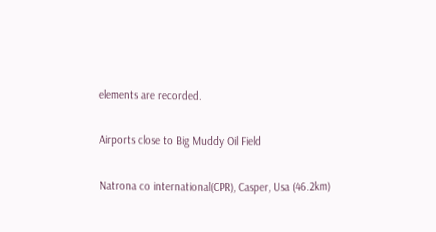elements are recorded.

Airports close to Big Muddy Oil Field

Natrona co international(CPR), Casper, Usa (46.2km)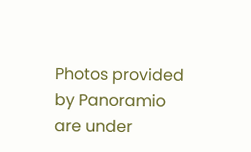Photos provided by Panoramio are under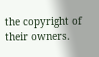the copyright of their owners.